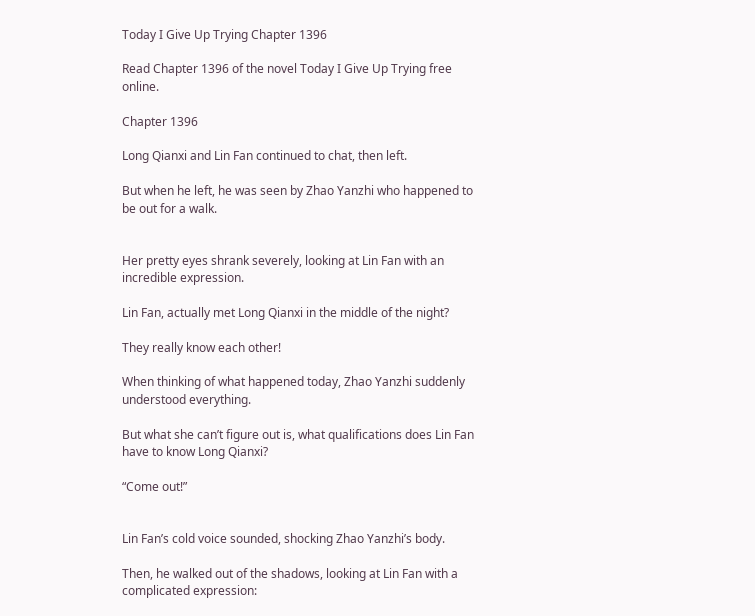Today I Give Up Trying Chapter 1396

Read Chapter 1396 of the novel Today I Give Up Trying free online.

Chapter 1396

Long Qianxi and Lin Fan continued to chat, then left.

But when he left, he was seen by Zhao Yanzhi who happened to be out for a walk.


Her pretty eyes shrank severely, looking at Lin Fan with an incredible expression.

Lin Fan, actually met Long Qianxi in the middle of the night?

They really know each other!

When thinking of what happened today, Zhao Yanzhi suddenly understood everything.

But what she can’t figure out is, what qualifications does Lin Fan have to know Long Qianxi?

“Come out!”


Lin Fan’s cold voice sounded, shocking Zhao Yanzhi’s body.

Then, he walked out of the shadows, looking at Lin Fan with a complicated expression: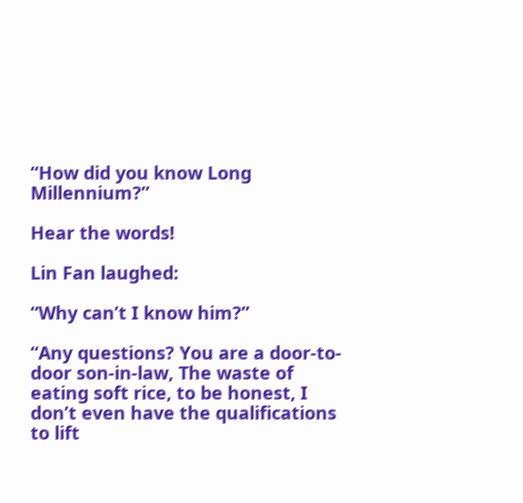“How did you know Long Millennium?”

Hear the words!

Lin Fan laughed:

“Why can’t I know him?”

“Any questions? You are a door-to-door son-in-law, The waste of eating soft rice, to be honest, I don’t even have the qualifications to lift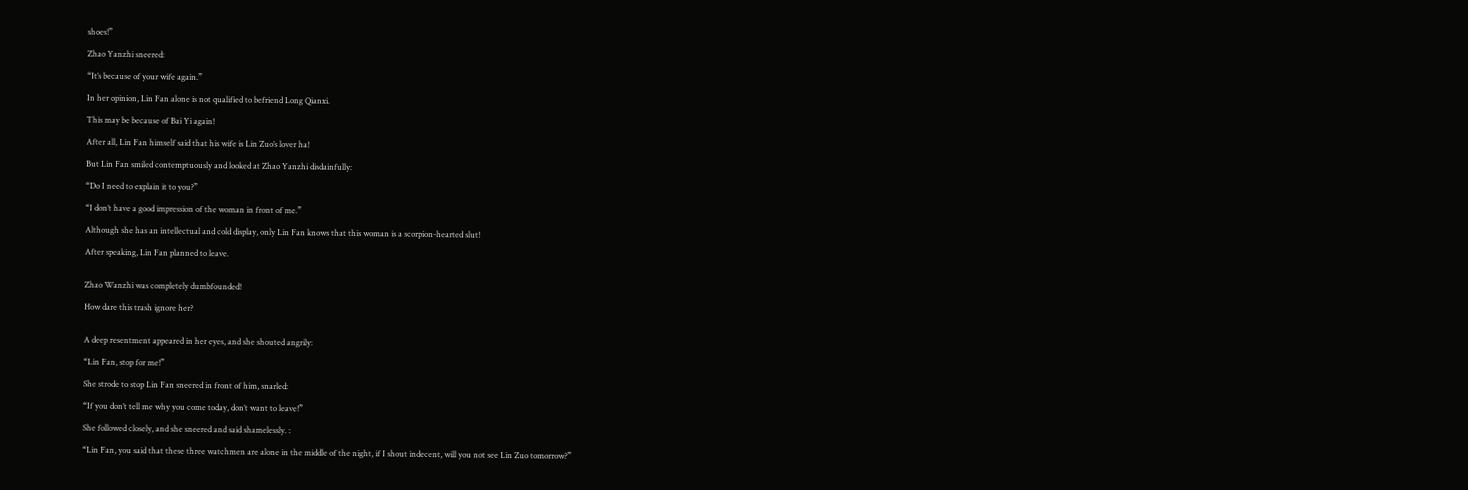shoes!”

Zhao Yanzhi sneered:

“It’s because of your wife again.”

In her opinion, Lin Fan alone is not qualified to befriend Long Qianxi.

This may be because of Bai Yi again!

After all, Lin Fan himself said that his wife is Lin Zuo’s lover ha!

But Lin Fan smiled contemptuously and looked at Zhao Yanzhi disdainfully:

“Do I need to explain it to you?”

“I don’t have a good impression of the woman in front of me.”

Although she has an intellectual and cold display, only Lin Fan knows that this woman is a scorpion-hearted slut!

After speaking, Lin Fan planned to leave.


Zhao Wanzhi was completely dumbfounded!

How dare this trash ignore her?


A deep resentment appeared in her eyes, and she shouted angrily:

“Lin Fan, stop for me!”

She strode to stop Lin Fan sneered in front of him, snarled:

“If you don’t tell me why you come today, don’t want to leave!”

She followed closely, and she sneered and said shamelessly. :

“Lin Fan, you said that these three watchmen are alone in the middle of the night, if I shout indecent, will you not see Lin Zuo tomorrow?”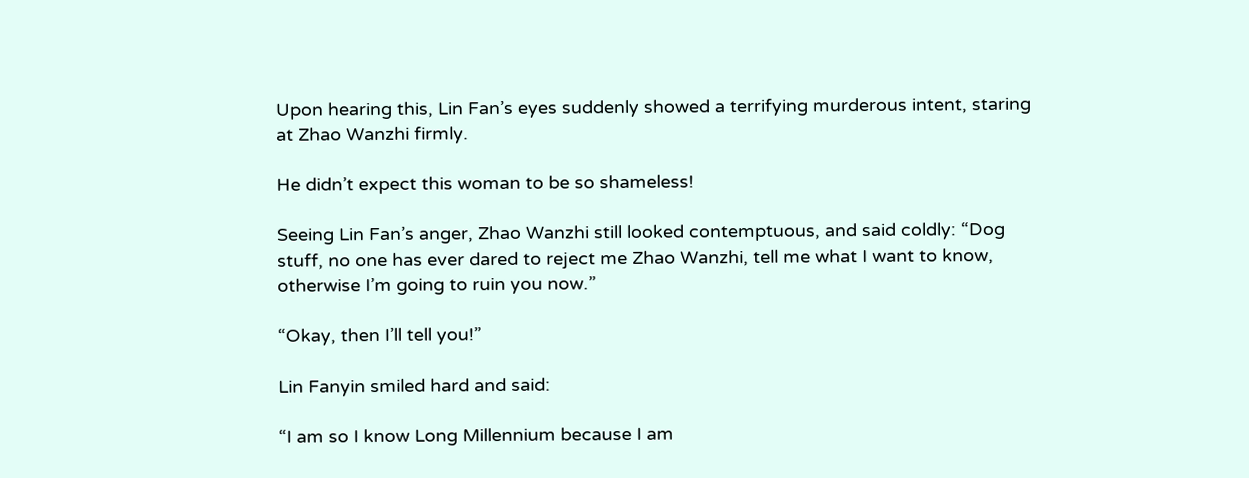Upon hearing this, Lin Fan’s eyes suddenly showed a terrifying murderous intent, staring at Zhao Wanzhi firmly.

He didn’t expect this woman to be so shameless!

Seeing Lin Fan’s anger, Zhao Wanzhi still looked contemptuous, and said coldly: “Dog stuff, no one has ever dared to reject me Zhao Wanzhi, tell me what I want to know, otherwise I’m going to ruin you now.”

“Okay, then I’ll tell you!”

Lin Fanyin smiled hard and said:

“I am so I know Long Millennium because I am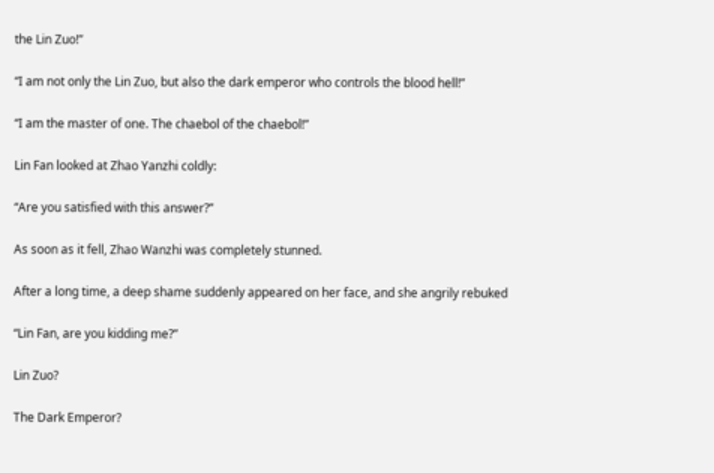the Lin Zuo!”

“I am not only the Lin Zuo, but also the dark emperor who controls the blood hell!”

“I am the master of one. The chaebol of the chaebol!”

Lin Fan looked at Zhao Yanzhi coldly:

“Are you satisfied with this answer?”

As soon as it fell, Zhao Wanzhi was completely stunned.

After a long time, a deep shame suddenly appeared on her face, and she angrily rebuked

“Lin Fan, are you kidding me?”

Lin Zuo?

The Dark Emperor?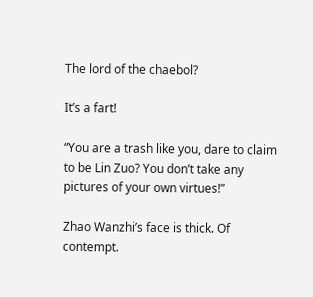The lord of the chaebol?

It’s a fart!

“You are a trash like you, dare to claim to be Lin Zuo? You don’t take any pictures of your own virtues!”

Zhao Wanzhi’s face is thick. Of contempt.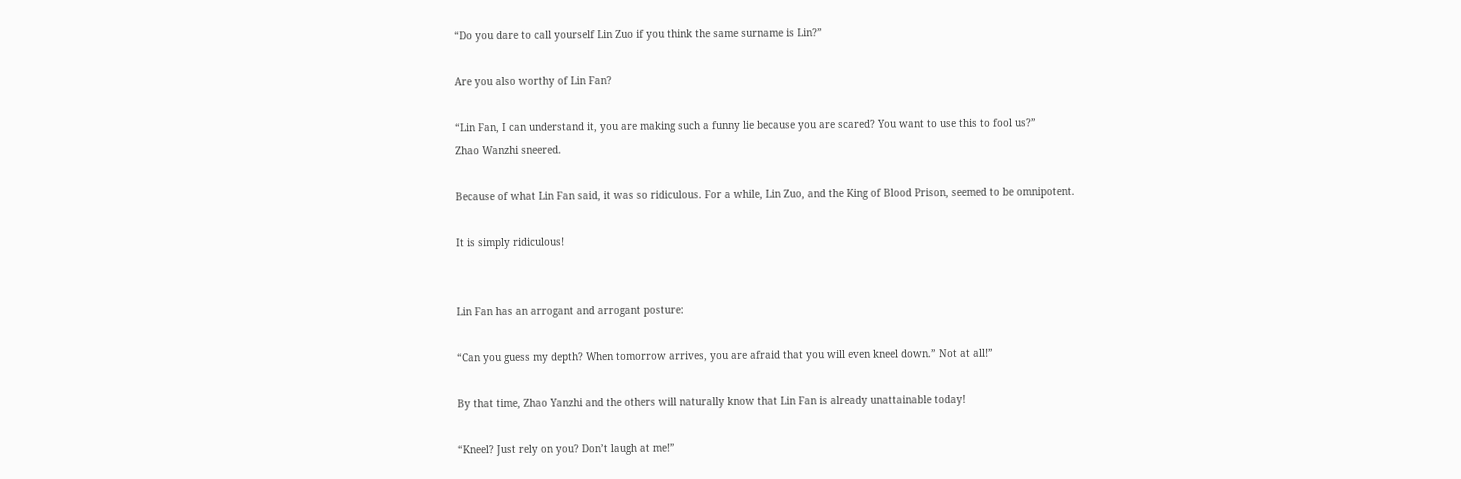“Do you dare to call yourself Lin Zuo if you think the same surname is Lin?”

Are you also worthy of Lin Fan?

“Lin Fan, I can understand it, you are making such a funny lie because you are scared? You want to use this to fool us?”
Zhao Wanzhi sneered.

Because of what Lin Fan said, it was so ridiculous. For a while, Lin Zuo, and the King of Blood Prison, seemed to be omnipotent.

It is simply ridiculous!


Lin Fan has an arrogant and arrogant posture:

“Can you guess my depth? When tomorrow arrives, you are afraid that you will even kneel down.” Not at all!”

By that time, Zhao Yanzhi and the others will naturally know that Lin Fan is already unattainable today!

“Kneel? Just rely on you? Don’t laugh at me!”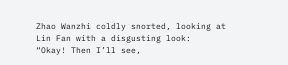Zhao Wanzhi coldly snorted, looking at Lin Fan with a disgusting look:
“Okay! Then I’ll see,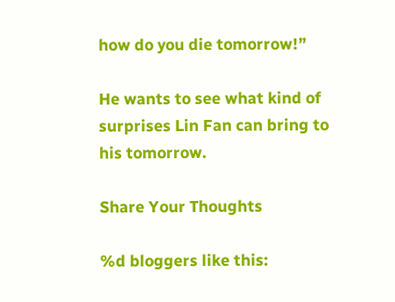how do you die tomorrow!”

He wants to see what kind of surprises Lin Fan can bring to his tomorrow.

Share Your Thoughts

%d bloggers like this: